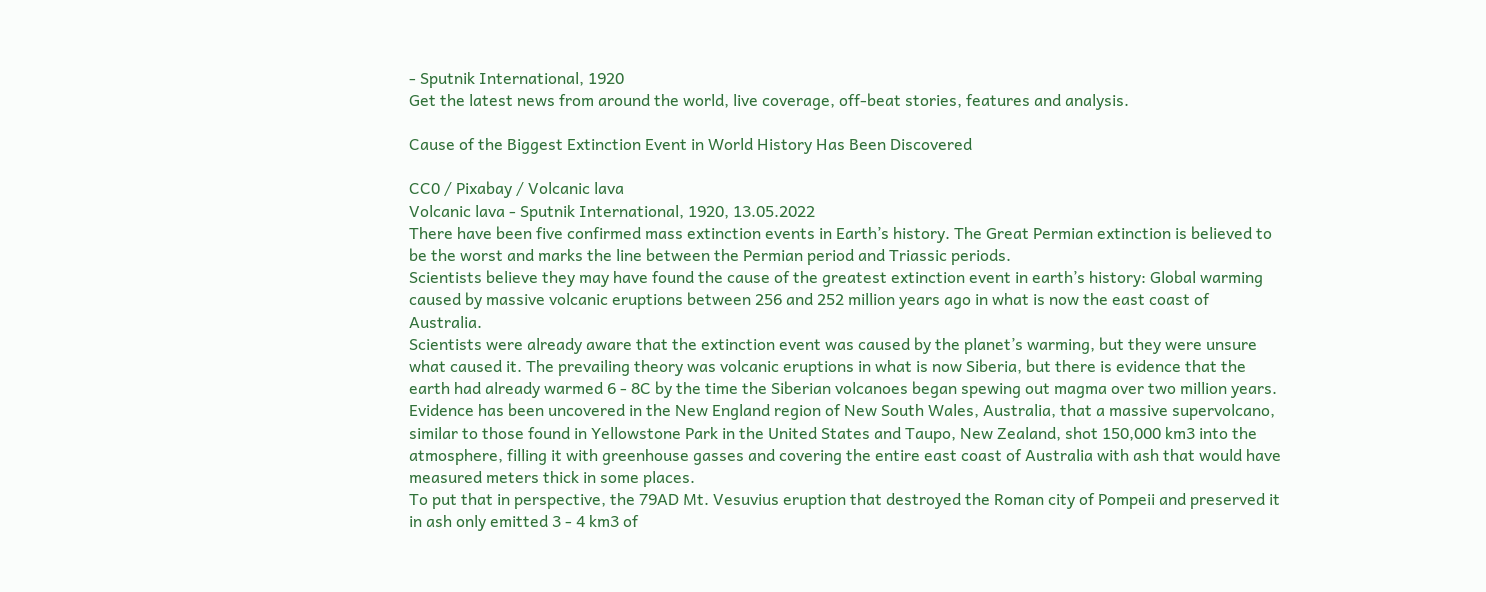- Sputnik International, 1920
Get the latest news from around the world, live coverage, off-beat stories, features and analysis.

Cause of the Biggest Extinction Event in World History Has Been Discovered

CC0 / Pixabay / Volcanic lava
Volcanic lava - Sputnik International, 1920, 13.05.2022
There have been five confirmed mass extinction events in Earth’s history. The Great Permian extinction is believed to be the worst and marks the line between the Permian period and Triassic periods.
Scientists believe they may have found the cause of the greatest extinction event in earth’s history: Global warming caused by massive volcanic eruptions between 256 and 252 million years ago in what is now the east coast of Australia.
Scientists were already aware that the extinction event was caused by the planet’s warming, but they were unsure what caused it. The prevailing theory was volcanic eruptions in what is now Siberia, but there is evidence that the earth had already warmed 6 - 8C by the time the Siberian volcanoes began spewing out magma over two million years.
Evidence has been uncovered in the New England region of New South Wales, Australia, that a massive supervolcano, similar to those found in Yellowstone Park in the United States and Taupo, New Zealand, shot 150,000 km3 into the atmosphere, filling it with greenhouse gasses and covering the entire east coast of Australia with ash that would have measured meters thick in some places.
To put that in perspective, the 79AD Mt. Vesuvius eruption that destroyed the Roman city of Pompeii and preserved it in ash only emitted 3 - 4 km3 of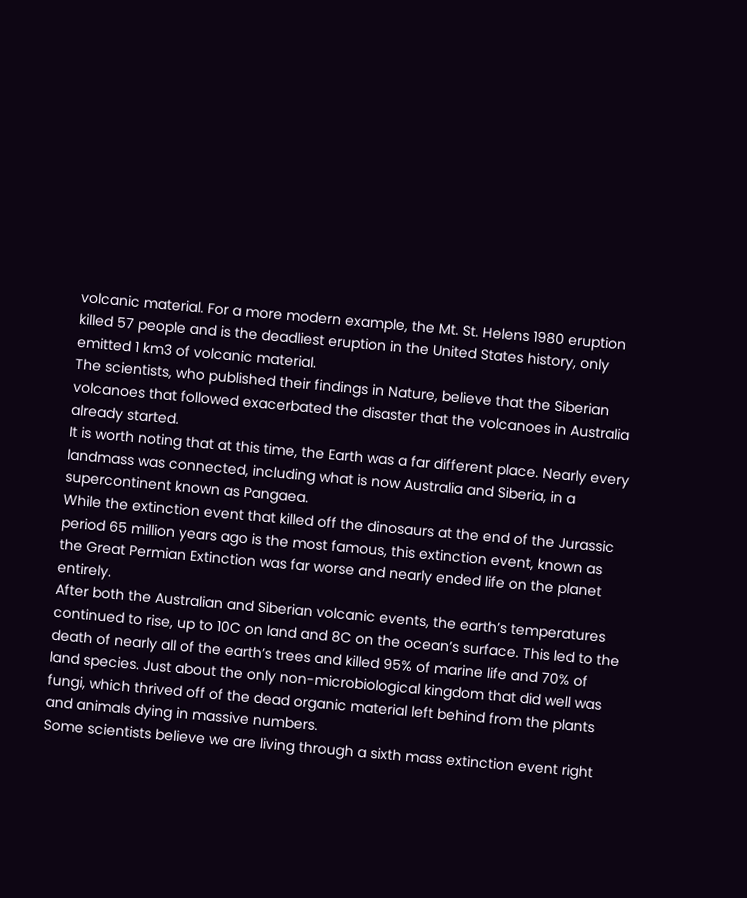volcanic material. For a more modern example, the Mt. St. Helens 1980 eruption killed 57 people and is the deadliest eruption in the United States history, only emitted 1 km3 of volcanic material.
The scientists, who published their findings in Nature, believe that the Siberian volcanoes that followed exacerbated the disaster that the volcanoes in Australia already started.
It is worth noting that at this time, the Earth was a far different place. Nearly every landmass was connected, including what is now Australia and Siberia, in a supercontinent known as Pangaea.
While the extinction event that killed off the dinosaurs at the end of the Jurassic period 65 million years ago is the most famous, this extinction event, known as the Great Permian Extinction was far worse and nearly ended life on the planet entirely.
After both the Australian and Siberian volcanic events, the earth’s temperatures continued to rise, up to 10C on land and 8C on the ocean’s surface. This led to the death of nearly all of the earth’s trees and killed 95% of marine life and 70% of land species. Just about the only non-microbiological kingdom that did well was fungi, which thrived off of the dead organic material left behind from the plants and animals dying in massive numbers.
Some scientists believe we are living through a sixth mass extinction event right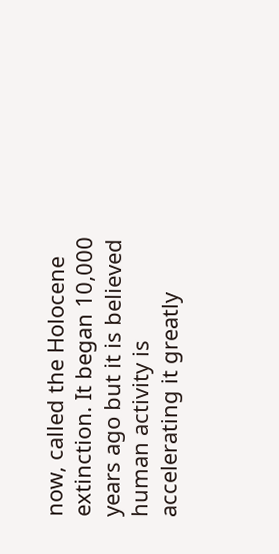now, called the Holocene extinction. It began 10,000 years ago but it is believed human activity is accelerating it greatly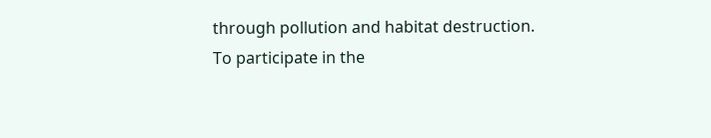through pollution and habitat destruction.
To participate in the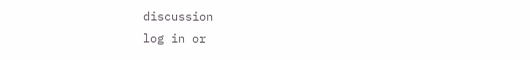discussion
log in or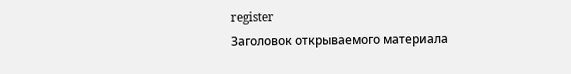register
Заголовок открываемого материала